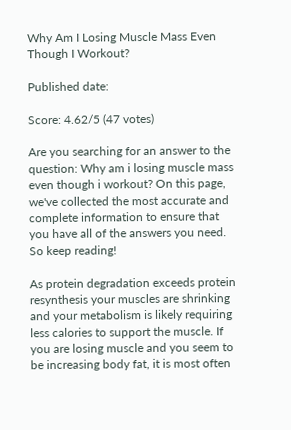Why Am I Losing Muscle Mass Even Though I Workout?

Published date:

Score: 4.62/5 (47 votes)

Are you searching for an answer to the question: Why am i losing muscle mass even though i workout? On this page, we've collected the most accurate and complete information to ensure that you have all of the answers you need. So keep reading!

As protein degradation exceeds protein resynthesis your muscles are shrinking and your metabolism is likely requiring less calories to support the muscle. If you are losing muscle and you seem to be increasing body fat, it is most often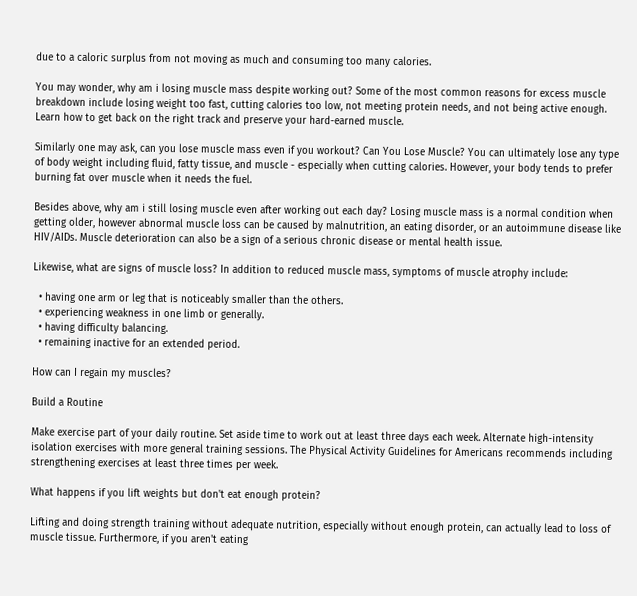due to a caloric surplus from not moving as much and consuming too many calories.

You may wonder, why am i losing muscle mass despite working out? Some of the most common reasons for excess muscle breakdown include losing weight too fast, cutting calories too low, not meeting protein needs, and not being active enough. Learn how to get back on the right track and preserve your hard-earned muscle.

Similarly one may ask, can you lose muscle mass even if you workout? Can You Lose Muscle? You can ultimately lose any type of body weight including fluid, fatty tissue, and muscle - especially when cutting calories. However, your body tends to prefer burning fat over muscle when it needs the fuel.

Besides above, why am i still losing muscle even after working out each day? Losing muscle mass is a normal condition when getting older, however abnormal muscle loss can be caused by malnutrition, an eating disorder, or an autoimmune disease like HIV/AIDs. Muscle deterioration can also be a sign of a serious chronic disease or mental health issue.

Likewise, what are signs of muscle loss? In addition to reduced muscle mass, symptoms of muscle atrophy include:

  • having one arm or leg that is noticeably smaller than the others.
  • experiencing weakness in one limb or generally.
  • having difficulty balancing.
  • remaining inactive for an extended period.

How can I regain my muscles?

Build a Routine

Make exercise part of your daily routine. Set aside time to work out at least three days each week. Alternate high-intensity isolation exercises with more general training sessions. The Physical Activity Guidelines for Americans recommends including strengthening exercises at least three times per week.

What happens if you lift weights but don't eat enough protein?

Lifting and doing strength training without adequate nutrition, especially without enough protein, can actually lead to loss of muscle tissue. Furthermore, if you aren't eating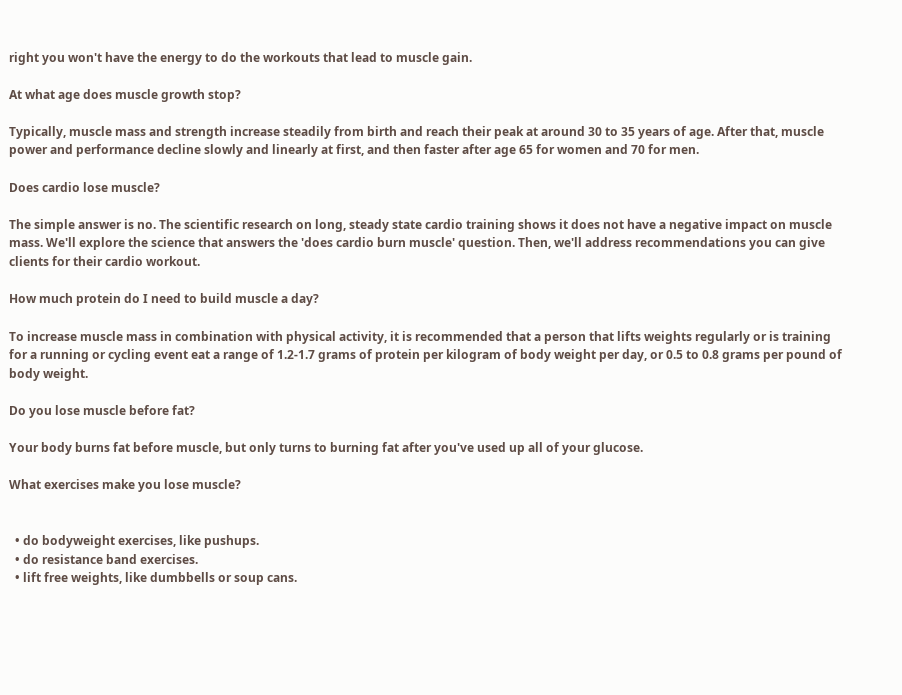right you won't have the energy to do the workouts that lead to muscle gain.

At what age does muscle growth stop?

Typically, muscle mass and strength increase steadily from birth and reach their peak at around 30 to 35 years of age. After that, muscle power and performance decline slowly and linearly at first, and then faster after age 65 for women and 70 for men.

Does cardio lose muscle?

The simple answer is no. The scientific research on long, steady state cardio training shows it does not have a negative impact on muscle mass. We'll explore the science that answers the 'does cardio burn muscle' question. Then, we'll address recommendations you can give clients for their cardio workout.

How much protein do I need to build muscle a day?

To increase muscle mass in combination with physical activity, it is recommended that a person that lifts weights regularly or is training for a running or cycling event eat a range of 1.2-1.7 grams of protein per kilogram of body weight per day, or 0.5 to 0.8 grams per pound of body weight.

Do you lose muscle before fat?

Your body burns fat before muscle, but only turns to burning fat after you've used up all of your glucose.

What exercises make you lose muscle?


  • do bodyweight exercises, like pushups.
  • do resistance band exercises.
  • lift free weights, like dumbbells or soup cans.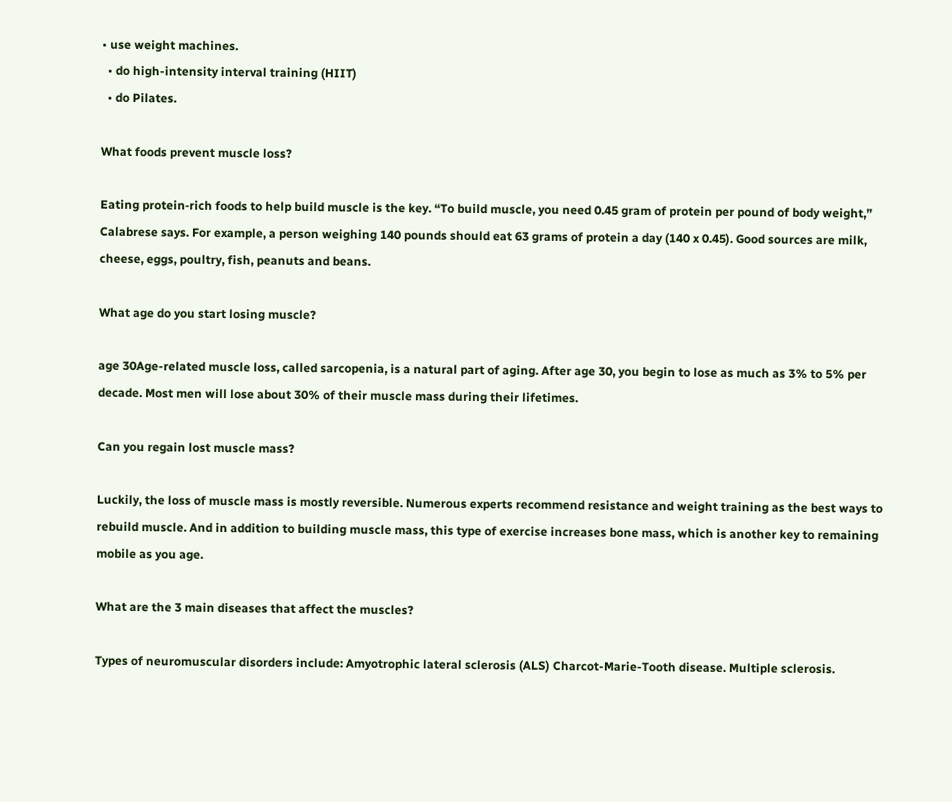• use weight machines.
  • do high-intensity interval training (HIIT)
  • do Pilates.

What foods prevent muscle loss?

Eating protein‑rich foods to help build muscle is the key. “To build muscle, you need 0.45 gram of protein per pound of body weight,” Calabrese says. For example, a person weighing 140 pounds should eat 63 grams of protein a day (140 x 0.45). Good sources are milk, cheese, eggs, poultry, fish, peanuts and beans.

What age do you start losing muscle?

age 30Age-related muscle loss, called sarcopenia, is a natural part of aging. After age 30, you begin to lose as much as 3% to 5% per decade. Most men will lose about 30% of their muscle mass during their lifetimes.

Can you regain lost muscle mass?

Luckily, the loss of muscle mass is mostly reversible. Numerous experts recommend resistance and weight training as the best ways to rebuild muscle. And in addition to building muscle mass, this type of exercise increases bone mass, which is another key to remaining mobile as you age.

What are the 3 main diseases that affect the muscles?

Types of neuromuscular disorders include: Amyotrophic lateral sclerosis (ALS) Charcot-Marie-Tooth disease. Multiple sclerosis.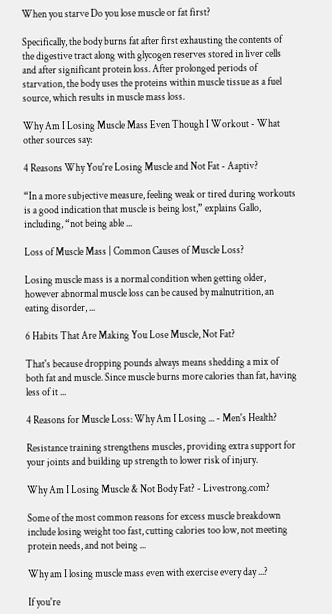When you starve Do you lose muscle or fat first?

Specifically, the body burns fat after first exhausting the contents of the digestive tract along with glycogen reserves stored in liver cells and after significant protein loss. After prolonged periods of starvation, the body uses the proteins within muscle tissue as a fuel source, which results in muscle mass loss.

Why Am I Losing Muscle Mass Even Though I Workout - What other sources say:

4 Reasons Why You're Losing Muscle and Not Fat - Aaptiv?

“In a more subjective measure, feeling weak or tired during workouts is a good indication that muscle is being lost,” explains Gallo, including, “not being able ...

Loss of Muscle Mass | Common Causes of Muscle Loss?

Losing muscle mass is a normal condition when getting older, however abnormal muscle loss can be caused by malnutrition, an eating disorder, ...

6 Habits That Are Making You Lose Muscle, Not Fat?

That's because dropping pounds always means shedding a mix of both fat and muscle. Since muscle burns more calories than fat, having less of it ...

4 Reasons for Muscle Loss: Why Am I Losing ... - Men's Health?

Resistance training strengthens muscles, providing extra support for your joints and building up strength to lower risk of injury.

Why Am I Losing Muscle & Not Body Fat? - Livestrong.com?

Some of the most common reasons for excess muscle breakdown include losing weight too fast, cutting calories too low, not meeting protein needs, and not being ...

Why am I losing muscle mass even with exercise every day ...?

If you're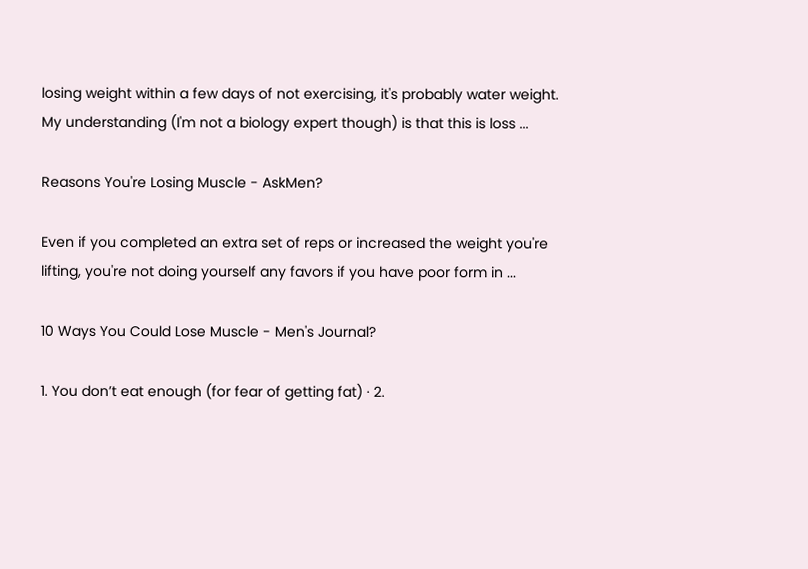losing weight within a few days of not exercising, it's probably water weight. My understanding (I'm not a biology expert though) is that this is loss ...

Reasons You're Losing Muscle - AskMen?

Even if you completed an extra set of reps or increased the weight you're lifting, you're not doing yourself any favors if you have poor form in ...

10 Ways You Could Lose Muscle - Men's Journal?

1. You don’t eat enough (for fear of getting fat) · 2.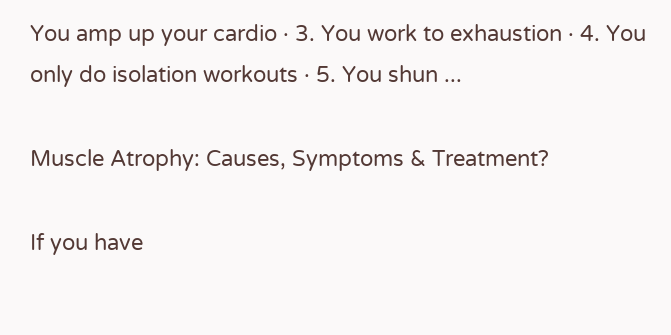You amp up your cardio · 3. You work to exhaustion · 4. You only do isolation workouts · 5. You shun ...

Muscle Atrophy: Causes, Symptoms & Treatment?

If you have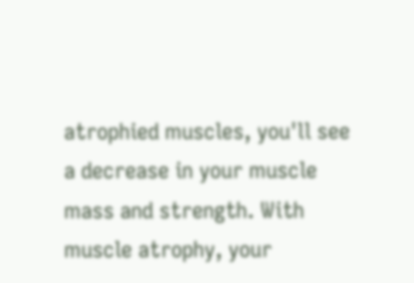atrophied muscles, you'll see a decrease in your muscle mass and strength. With muscle atrophy, your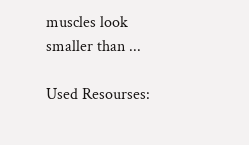muscles look smaller than ...

Used Resourses: